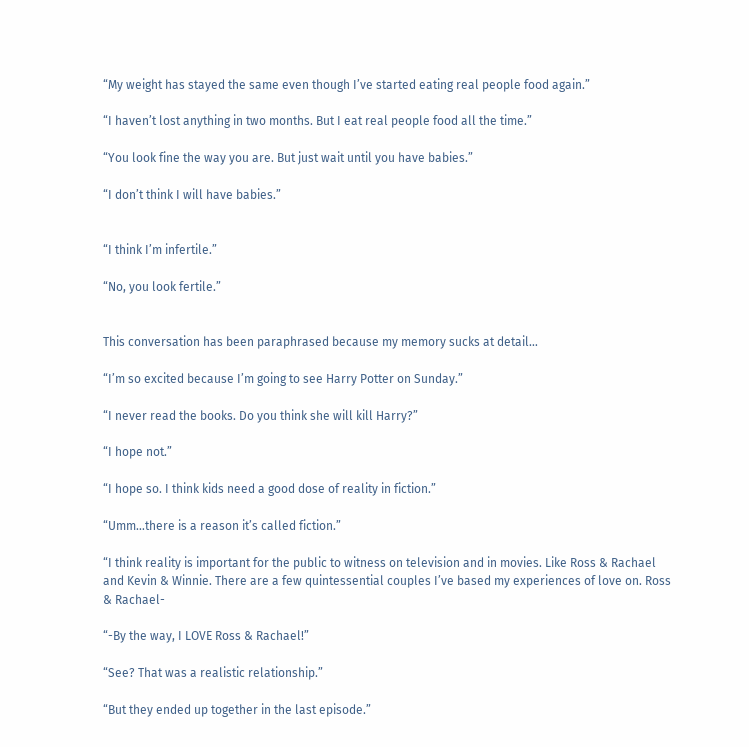“My weight has stayed the same even though I’ve started eating real people food again.”

“I haven’t lost anything in two months. But I eat real people food all the time.”

“You look fine the way you are. But just wait until you have babies.”

“I don’t think I will have babies.”


“I think I’m infertile.”

“No, you look fertile.”


This conversation has been paraphrased because my memory sucks at detail…

“I’m so excited because I’m going to see Harry Potter on Sunday.”

“I never read the books. Do you think she will kill Harry?”

“I hope not.”

“I hope so. I think kids need a good dose of reality in fiction.”

“Umm…there is a reason it’s called fiction.”

“I think reality is important for the public to witness on television and in movies. Like Ross & Rachael and Kevin & Winnie. There are a few quintessential couples I’ve based my experiences of love on. Ross & Rachael-

“-By the way, I LOVE Ross & Rachael!”

“See? That was a realistic relationship.”

“But they ended up together in the last episode.”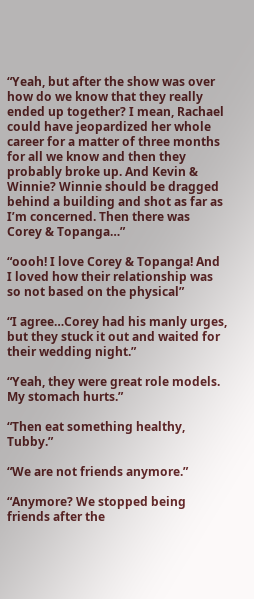“Yeah, but after the show was over how do we know that they really ended up together? I mean, Rachael could have jeopardized her whole career for a matter of three months for all we know and then they probably broke up. And Kevin & Winnie? Winnie should be dragged behind a building and shot as far as I’m concerned. Then there was Corey & Topanga…”

“oooh! I love Corey & Topanga! And I loved how their relationship was so not based on the physical”

“I agree…Corey had his manly urges, but they stuck it out and waited for their wedding night.”

“Yeah, they were great role models. My stomach hurts.”

“Then eat something healthy, Tubby.”

“We are not friends anymore.”

“Anymore? We stopped being friends after the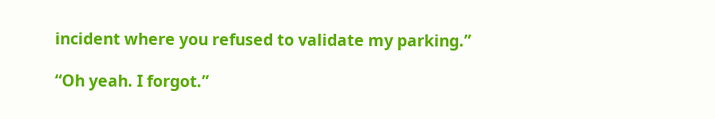incident where you refused to validate my parking.”

“Oh yeah. I forgot.”